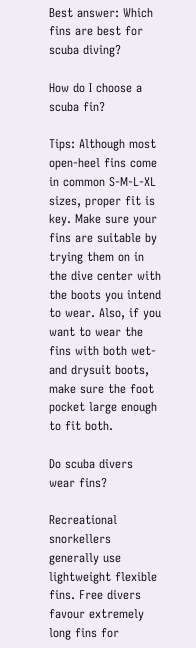Best answer: Which fins are best for scuba diving?

How do I choose a scuba fin?

Tips: Although most open-heel fins come in common S-M-L-XL sizes, proper fit is key. Make sure your fins are suitable by trying them on in the dive center with the boots you intend to wear. Also, if you want to wear the fins with both wet- and drysuit boots, make sure the foot pocket large enough to fit both.

Do scuba divers wear fins?

Recreational snorkellers generally use lightweight flexible fins. Free divers favour extremely long fins for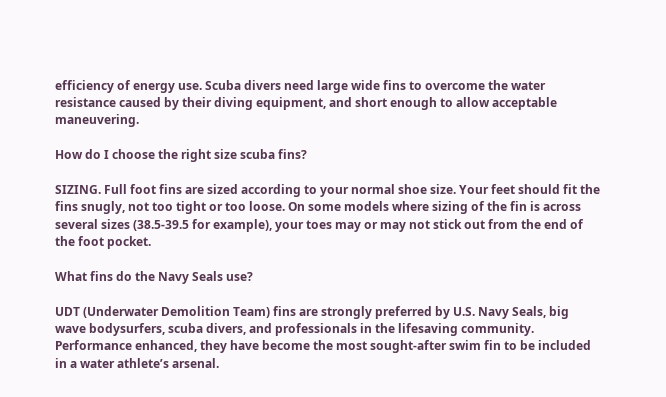efficiency of energy use. Scuba divers need large wide fins to overcome the water resistance caused by their diving equipment, and short enough to allow acceptable maneuvering.

How do I choose the right size scuba fins?

SIZING. Full foot fins are sized according to your normal shoe size. Your feet should fit the fins snugly, not too tight or too loose. On some models where sizing of the fin is across several sizes (38.5-39.5 for example), your toes may or may not stick out from the end of the foot pocket.

What fins do the Navy Seals use?

UDT (Underwater Demolition Team) fins are strongly preferred by U.S. Navy Seals, big wave bodysurfers, scuba divers, and professionals in the lifesaving community. Performance enhanced, they have become the most sought-after swim fin to be included in a water athlete’s arsenal.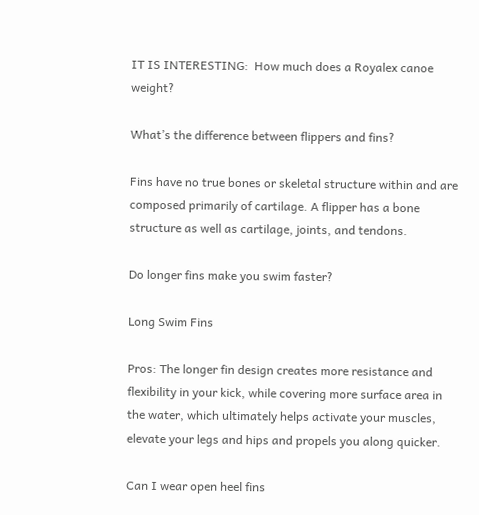IT IS INTERESTING:  How much does a Royalex canoe weight?

What’s the difference between flippers and fins?

Fins have no true bones or skeletal structure within and are composed primarily of cartilage. A flipper has a bone structure as well as cartilage, joints, and tendons.

Do longer fins make you swim faster?

Long Swim Fins

Pros: The longer fin design creates more resistance and flexibility in your kick, while covering more surface area in the water, which ultimately helps activate your muscles, elevate your legs and hips and propels you along quicker.

Can I wear open heel fins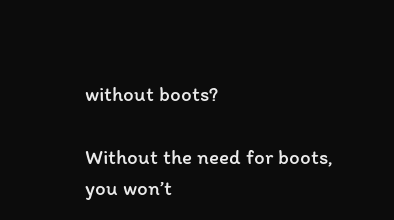without boots?

Without the need for boots, you won’t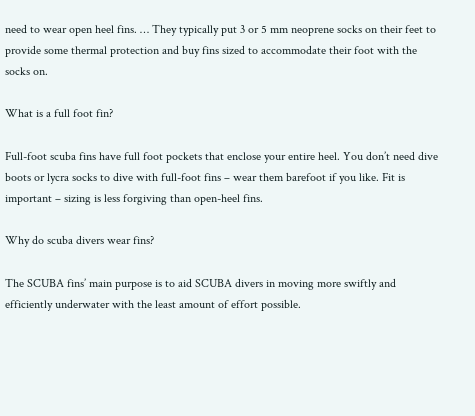need to wear open heel fins. … They typically put 3 or 5 mm neoprene socks on their feet to provide some thermal protection and buy fins sized to accommodate their foot with the socks on.

What is a full foot fin?

Full-foot scuba fins have full foot pockets that enclose your entire heel. You don’t need dive boots or lycra socks to dive with full-foot fins – wear them barefoot if you like. Fit is important – sizing is less forgiving than open-heel fins.

Why do scuba divers wear fins?

The SCUBA fins’ main purpose is to aid SCUBA divers in moving more swiftly and efficiently underwater with the least amount of effort possible.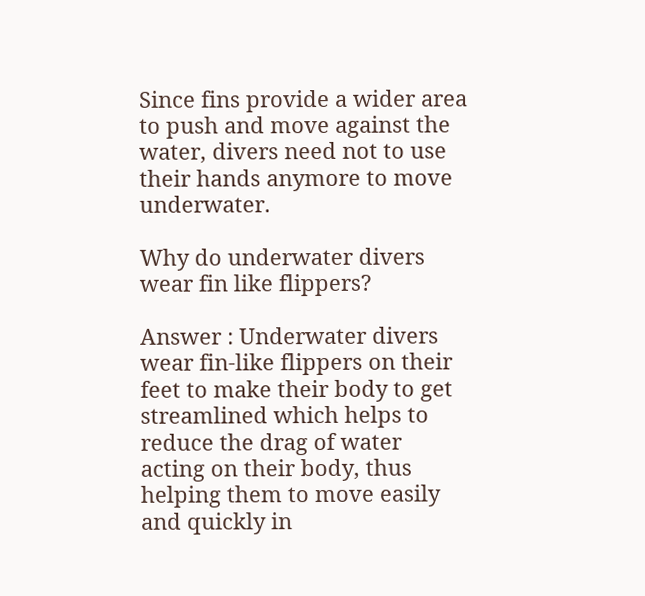Since fins provide a wider area to push and move against the water, divers need not to use their hands anymore to move underwater.

Why do underwater divers wear fin like flippers?

Answer : Underwater divers wear fin-like flippers on their feet to make their body to get streamlined which helps to reduce the drag of water acting on their body, thus helping them to move easily and quickly in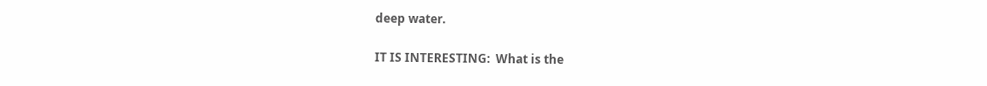deep water.

IT IS INTERESTING:  What is the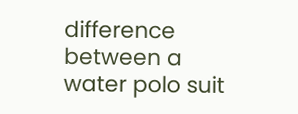difference between a water polo suit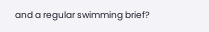and a regular swimming brief?